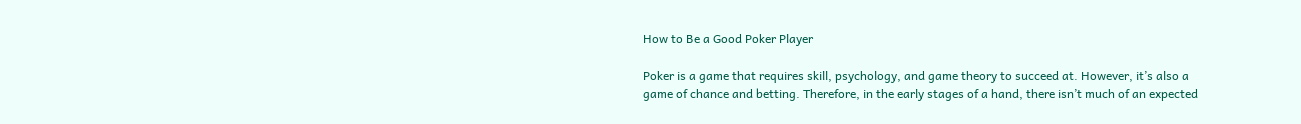How to Be a Good Poker Player

Poker is a game that requires skill, psychology, and game theory to succeed at. However, it’s also a game of chance and betting. Therefore, in the early stages of a hand, there isn’t much of an expected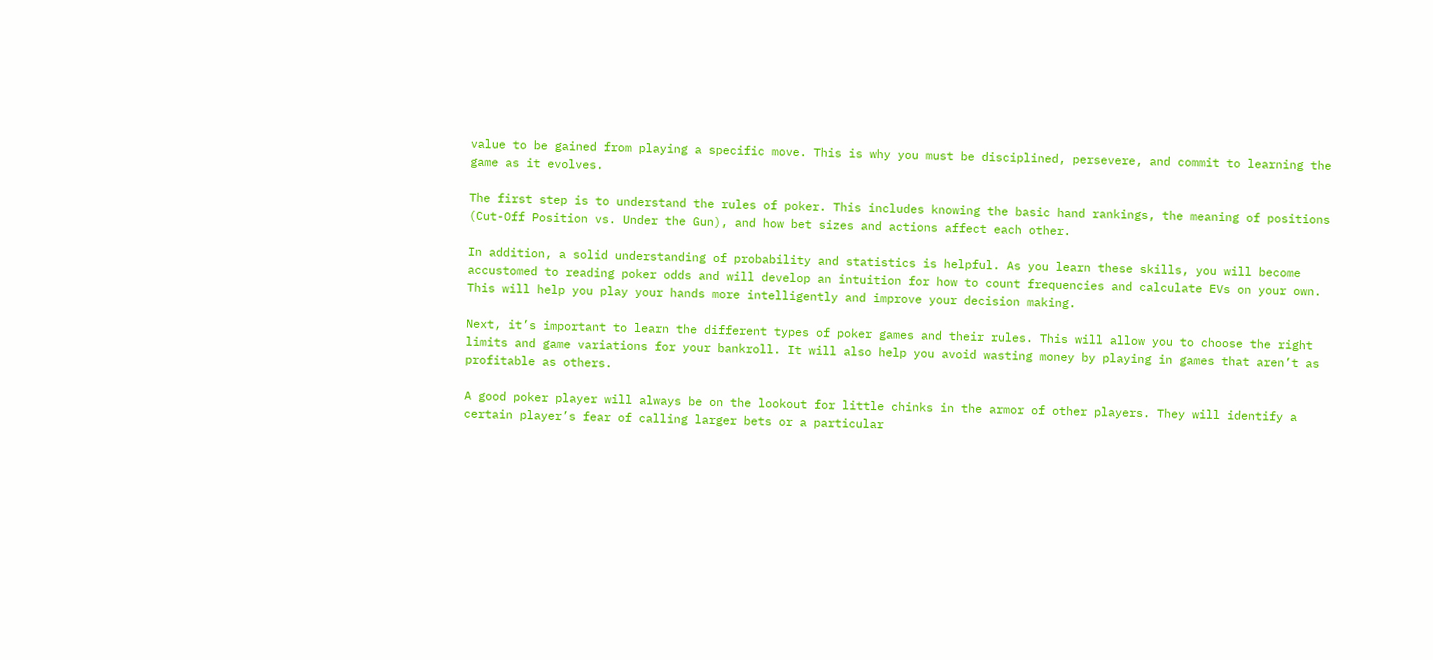value to be gained from playing a specific move. This is why you must be disciplined, persevere, and commit to learning the game as it evolves.

The first step is to understand the rules of poker. This includes knowing the basic hand rankings, the meaning of positions (Cut-Off Position vs. Under the Gun), and how bet sizes and actions affect each other.

In addition, a solid understanding of probability and statistics is helpful. As you learn these skills, you will become accustomed to reading poker odds and will develop an intuition for how to count frequencies and calculate EVs on your own. This will help you play your hands more intelligently and improve your decision making.

Next, it’s important to learn the different types of poker games and their rules. This will allow you to choose the right limits and game variations for your bankroll. It will also help you avoid wasting money by playing in games that aren’t as profitable as others.

A good poker player will always be on the lookout for little chinks in the armor of other players. They will identify a certain player’s fear of calling larger bets or a particular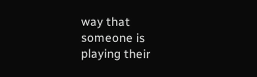way that someone is playing their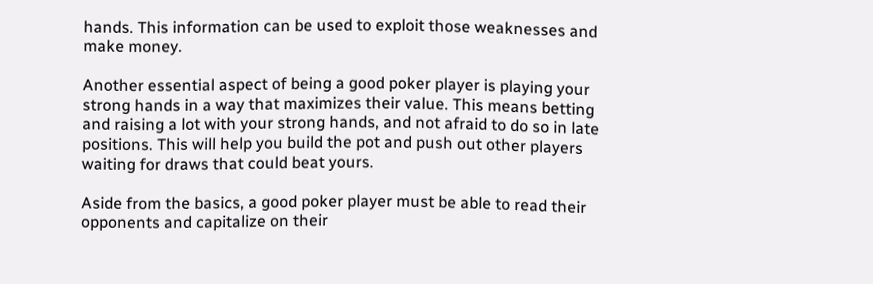hands. This information can be used to exploit those weaknesses and make money.

Another essential aspect of being a good poker player is playing your strong hands in a way that maximizes their value. This means betting and raising a lot with your strong hands, and not afraid to do so in late positions. This will help you build the pot and push out other players waiting for draws that could beat yours.

Aside from the basics, a good poker player must be able to read their opponents and capitalize on their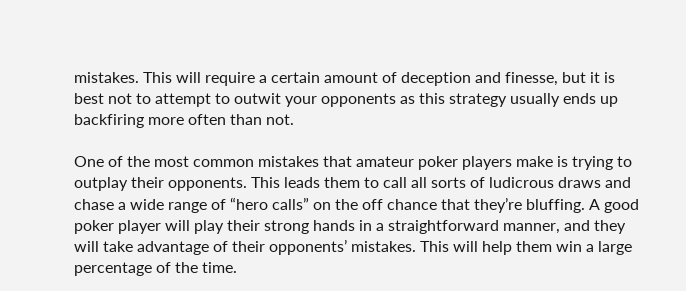mistakes. This will require a certain amount of deception and finesse, but it is best not to attempt to outwit your opponents as this strategy usually ends up backfiring more often than not.

One of the most common mistakes that amateur poker players make is trying to outplay their opponents. This leads them to call all sorts of ludicrous draws and chase a wide range of “hero calls” on the off chance that they’re bluffing. A good poker player will play their strong hands in a straightforward manner, and they will take advantage of their opponents’ mistakes. This will help them win a large percentage of the time.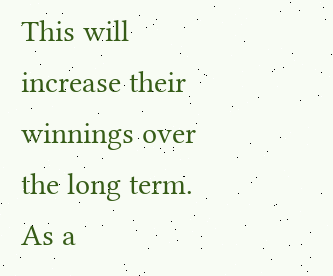This will increase their winnings over the long term. As a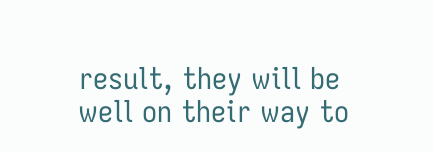result, they will be well on their way to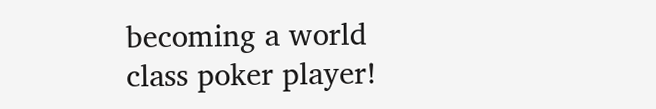becoming a world class poker player!